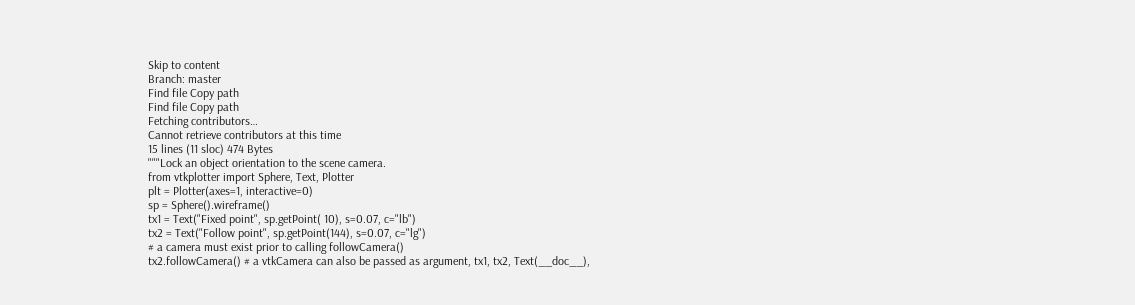Skip to content
Branch: master
Find file Copy path
Find file Copy path
Fetching contributors…
Cannot retrieve contributors at this time
15 lines (11 sloc) 474 Bytes
"""Lock an object orientation to the scene camera.
from vtkplotter import Sphere, Text, Plotter
plt = Plotter(axes=1, interactive=0)
sp = Sphere().wireframe()
tx1 = Text("Fixed point", sp.getPoint( 10), s=0.07, c="lb")
tx2 = Text("Follow point", sp.getPoint(144), s=0.07, c="lg")
# a camera must exist prior to calling followCamera()
tx2.followCamera() # a vtkCamera can also be passed as argument, tx1, tx2, Text(__doc__),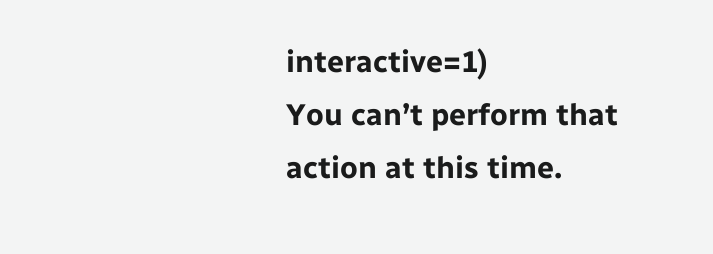interactive=1)
You can’t perform that action at this time.